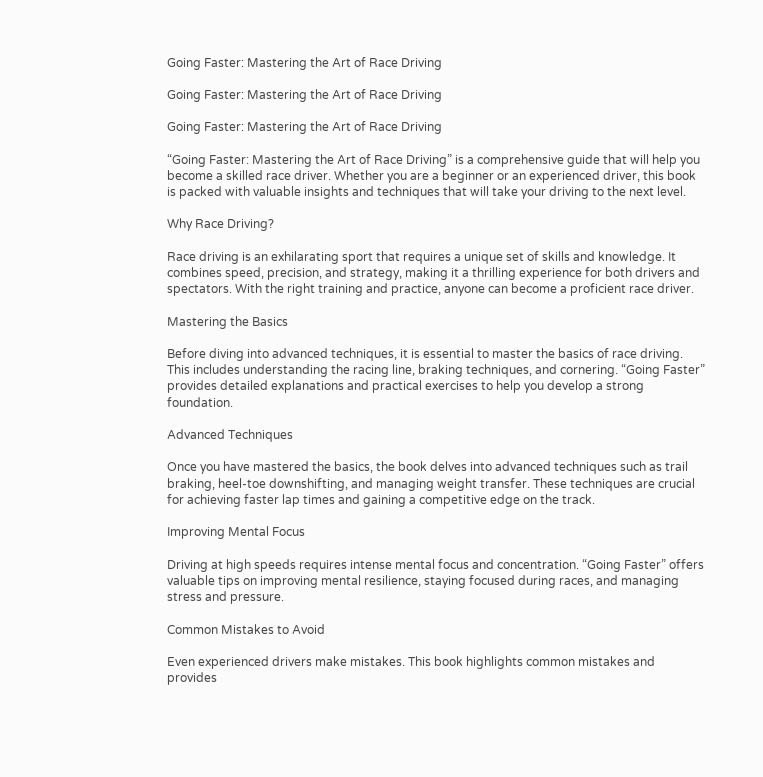Going Faster: Mastering the Art of Race Driving

Going Faster: Mastering the Art of Race Driving

Going Faster: Mastering the Art of Race Driving

“Going Faster: Mastering the Art of Race Driving” is a comprehensive guide that will help you become a skilled race driver. Whether you are a beginner or an experienced driver, this book is packed with valuable insights and techniques that will take your driving to the next level.

Why Race Driving?

Race driving is an exhilarating sport that requires a unique set of skills and knowledge. It combines speed, precision, and strategy, making it a thrilling experience for both drivers and spectators. With the right training and practice, anyone can become a proficient race driver.

Mastering the Basics

Before diving into advanced techniques, it is essential to master the basics of race driving. This includes understanding the racing line, braking techniques, and cornering. “Going Faster” provides detailed explanations and practical exercises to help you develop a strong foundation.

Advanced Techniques

Once you have mastered the basics, the book delves into advanced techniques such as trail braking, heel-toe downshifting, and managing weight transfer. These techniques are crucial for achieving faster lap times and gaining a competitive edge on the track.

Improving Mental Focus

Driving at high speeds requires intense mental focus and concentration. “Going Faster” offers valuable tips on improving mental resilience, staying focused during races, and managing stress and pressure.

Common Mistakes to Avoid

Even experienced drivers make mistakes. This book highlights common mistakes and provides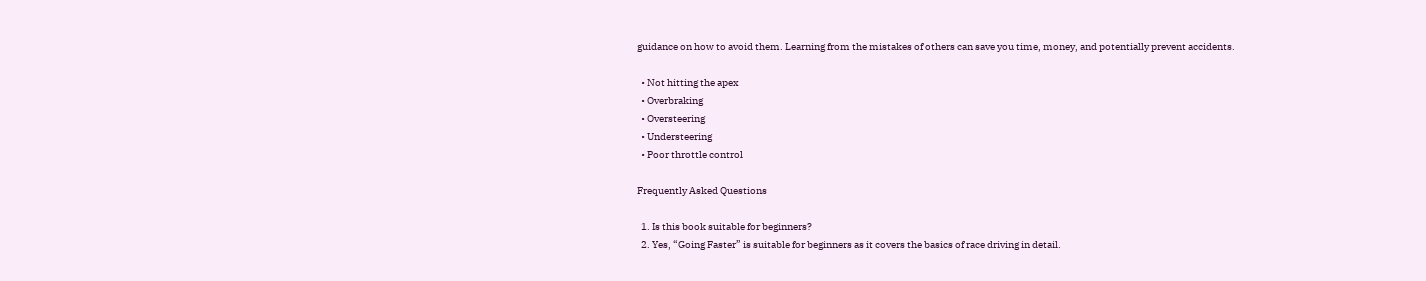guidance on how to avoid them. Learning from the mistakes of others can save you time, money, and potentially prevent accidents.

  • Not hitting the apex
  • Overbraking
  • Oversteering
  • Understeering
  • Poor throttle control

Frequently Asked Questions

  1. Is this book suitable for beginners?
  2. Yes, “Going Faster” is suitable for beginners as it covers the basics of race driving in detail.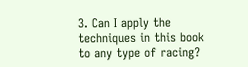3. Can I apply the techniques in this book to any type of racing?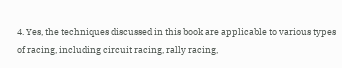4. Yes, the techniques discussed in this book are applicable to various types of racing, including circuit racing, rally racing,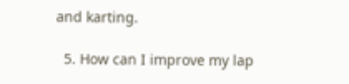and karting.

  5. How can I improve my lap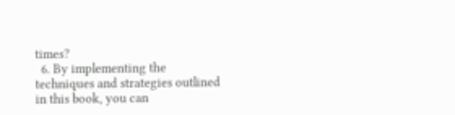times?
  6. By implementing the techniques and strategies outlined in this book, you can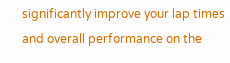significantly improve your lap times and overall performance on the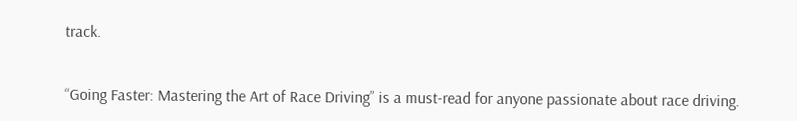track.


“Going Faster: Mastering the Art of Race Driving” is a must-read for anyone passionate about race driving.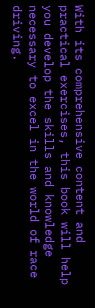With its comprehensive content and practical exercises, this book will help you develop the skills and knowledge necessary to excel in the world of race driving.